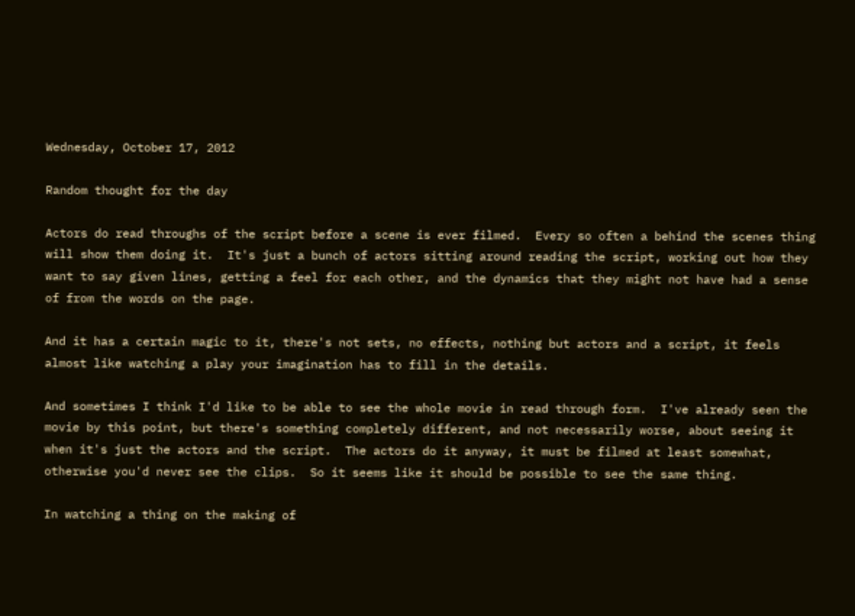Wednesday, October 17, 2012

Random thought for the day

Actors do read throughs of the script before a scene is ever filmed.  Every so often a behind the scenes thing will show them doing it.  It's just a bunch of actors sitting around reading the script, working out how they want to say given lines, getting a feel for each other, and the dynamics that they might not have had a sense of from the words on the page.

And it has a certain magic to it, there's not sets, no effects, nothing but actors and a script, it feels almost like watching a play your imagination has to fill in the details.

And sometimes I think I'd like to be able to see the whole movie in read through form.  I've already seen the movie by this point, but there's something completely different, and not necessarily worse, about seeing it when it's just the actors and the script.  The actors do it anyway, it must be filmed at least somewhat, otherwise you'd never see the clips.  So it seems like it should be possible to see the same thing.

In watching a thing on the making of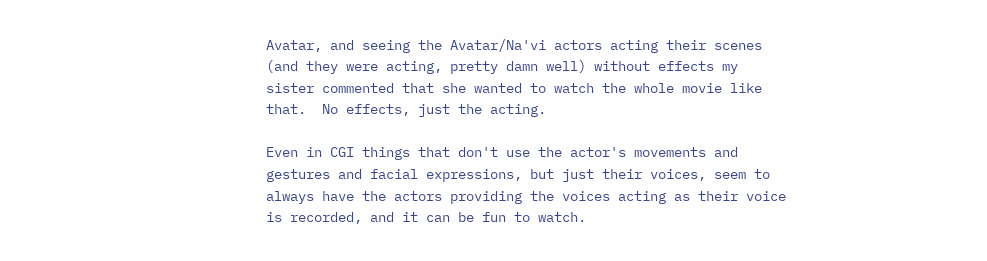Avatar, and seeing the Avatar/Na'vi actors acting their scenes (and they were acting, pretty damn well) without effects my sister commented that she wanted to watch the whole movie like that.  No effects, just the acting.

Even in CGI things that don't use the actor's movements and gestures and facial expressions, but just their voices, seem to always have the actors providing the voices acting as their voice is recorded, and it can be fun to watch.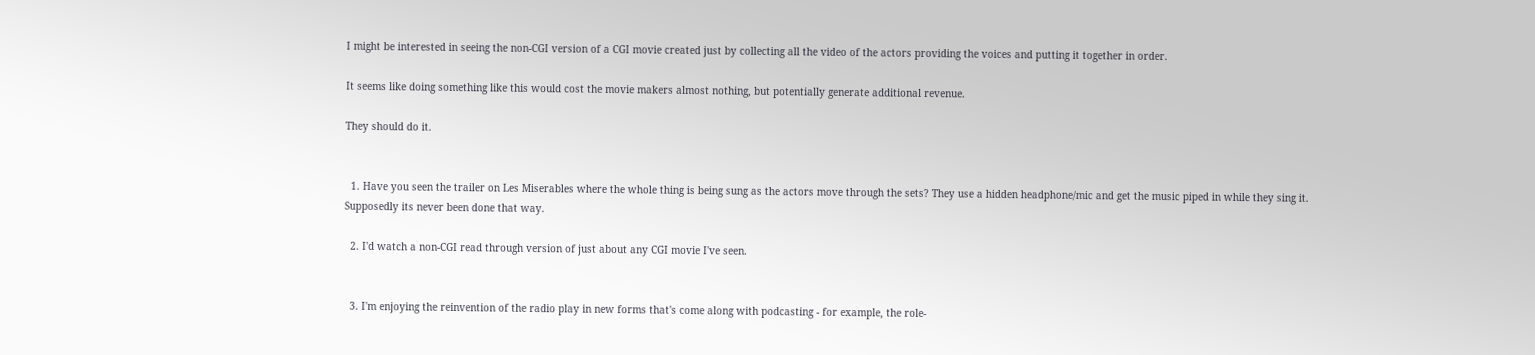I might be interested in seeing the non-CGI version of a CGI movie created just by collecting all the video of the actors providing the voices and putting it together in order.

It seems like doing something like this would cost the movie makers almost nothing, but potentially generate additional revenue.

They should do it.


  1. Have you seen the trailer on Les Miserables where the whole thing is being sung as the actors move through the sets? They use a hidden headphone/mic and get the music piped in while they sing it. Supposedly its never been done that way.

  2. I'd watch a non-CGI read through version of just about any CGI movie I've seen.


  3. I'm enjoying the reinvention of the radio play in new forms that's come along with podcasting - for example, the role-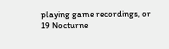playing game recordings, or 19 Nocturne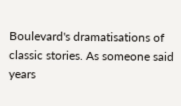Boulevard's dramatisations of classic stories. As someone said years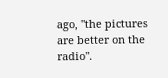ago, "the pictures are better on the radio".